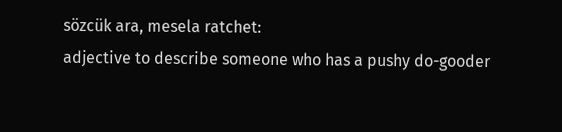sözcük ara, mesela ratchet:
adjective to describe someone who has a pushy do-gooder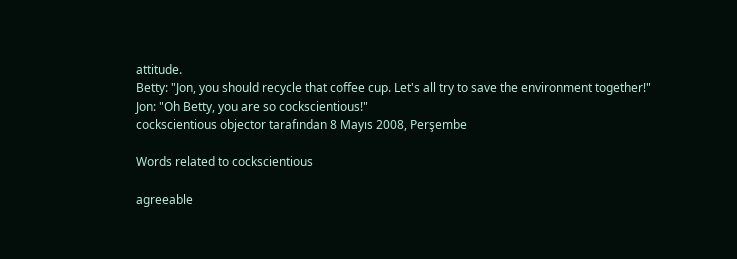attitude.
Betty: "Jon, you should recycle that coffee cup. Let's all try to save the environment together!"
Jon: "Oh Betty, you are so cockscientious!"
cockscientious objector tarafından 8 Mayıs 2008, Perşembe

Words related to cockscientious

agreeable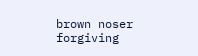brown noser forgiving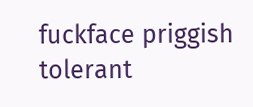fuckface priggish tolerant